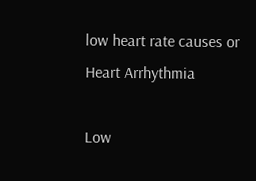low heart rate causes or Heart Arrhythmia

Low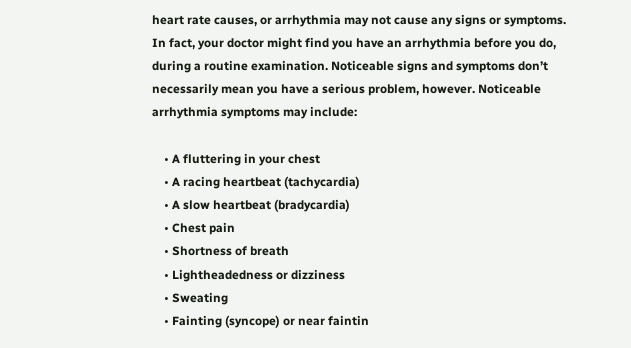heart rate causes, or arrhythmia may not cause any signs or symptoms. In fact, your doctor might find you have an arrhythmia before you do, during a routine examination. Noticeable signs and symptoms don’t necessarily mean you have a serious problem, however. Noticeable arrhythmia symptoms may include:

    • A fluttering in your chest
    • A racing heartbeat (tachycardia)
    • A slow heartbeat (bradycardia)
    • Chest pain
    • Shortness of breath
    • Lightheadedness or dizziness
    • Sweating
    • Fainting (syncope) or near faintin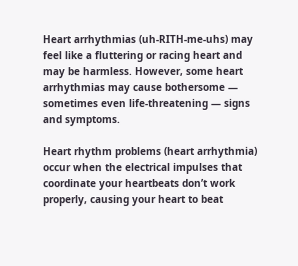Heart arrhythmias (uh-RITH-me-uhs) may feel like a fluttering or racing heart and may be harmless. However, some heart arrhythmias may cause bothersome — sometimes even life-threatening — signs and symptoms.

Heart rhythm problems (heart arrhythmia) occur when the electrical impulses that coordinate your heartbeats don’t work properly, causing your heart to beat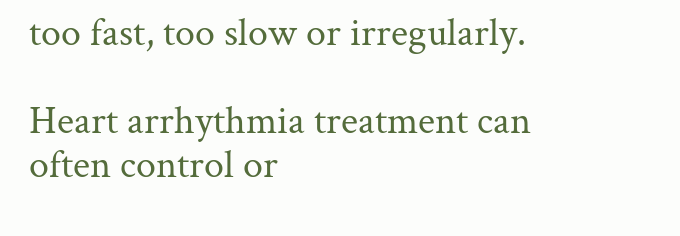too fast, too slow or irregularly.

Heart arrhythmia treatment can often control or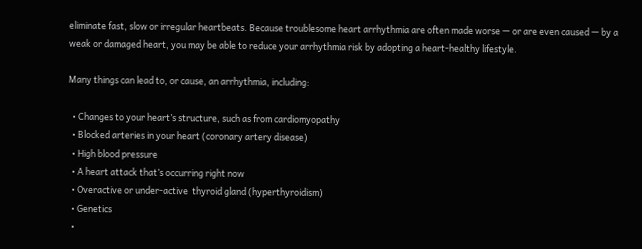eliminate fast, slow or irregular heartbeats. Because troublesome heart arrhythmia are often made worse — or are even caused — by a weak or damaged heart, you may be able to reduce your arrhythmia risk by adopting a heart-healthy lifestyle.

Many things can lead to, or cause, an arrhythmia, including:

  • Changes to your heart’s structure, such as from cardiomyopathy
  • Blocked arteries in your heart (coronary artery disease)
  • High blood pressure
  • A heart attack that’s occurring right now
  • Overactive or under-active  thyroid gland (hyperthyroidism)
  • Genetics
  •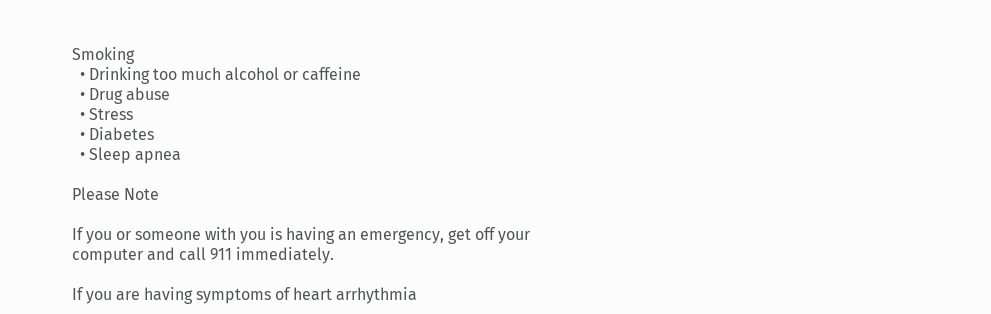Smoking
  • Drinking too much alcohol or caffeine
  • Drug abuse
  • Stress
  • Diabetes
  • Sleep apnea

Please Note

If you or someone with you is having an emergency, get off your computer and call 911 immediately.

If you are having symptoms of heart arrhythmia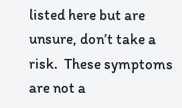listed here but are unsure, don’t take a risk.  These symptoms are not a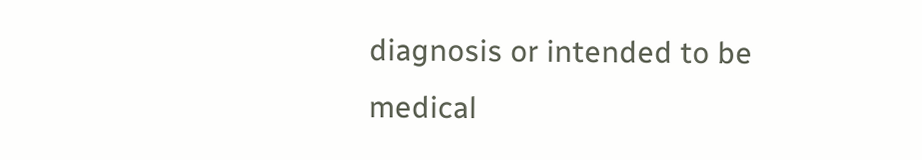diagnosis or intended to be medical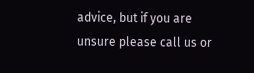advice, but if you are unsure please call us or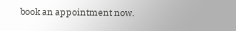book an appointment now.